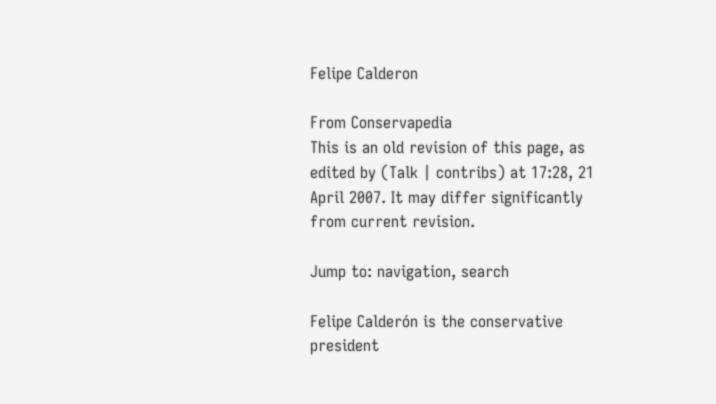Felipe Calderon

From Conservapedia
This is an old revision of this page, as edited by (Talk | contribs) at 17:28, 21 April 2007. It may differ significantly from current revision.

Jump to: navigation, search

Felipe Calderón is the conservative president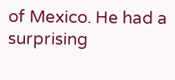of Mexico. He had a surprising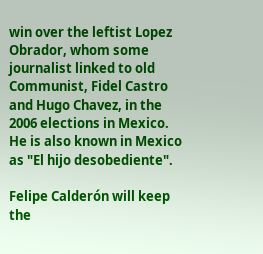win over the leftist Lopez Obrador, whom some journalist linked to old Communist, Fidel Castro and Hugo Chavez, in the 2006 elections in Mexico. He is also known in Mexico as "El hijo desobediente".

Felipe Calderón will keep the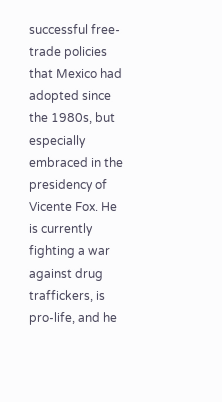successful free-trade policies that Mexico had adopted since the 1980s, but especially embraced in the presidency of Vicente Fox. He is currently fighting a war against drug traffickers, is pro-life, and he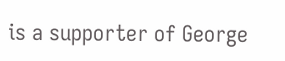is a supporter of George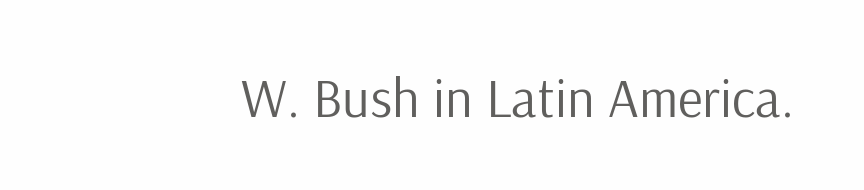W. Bush in Latin America.